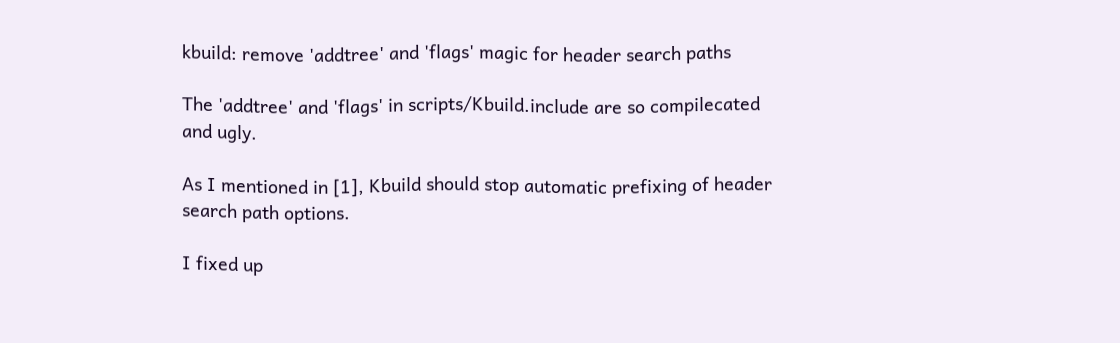kbuild: remove 'addtree' and 'flags' magic for header search paths

The 'addtree' and 'flags' in scripts/Kbuild.include are so compilecated
and ugly.

As I mentioned in [1], Kbuild should stop automatic prefixing of header
search path options.

I fixed up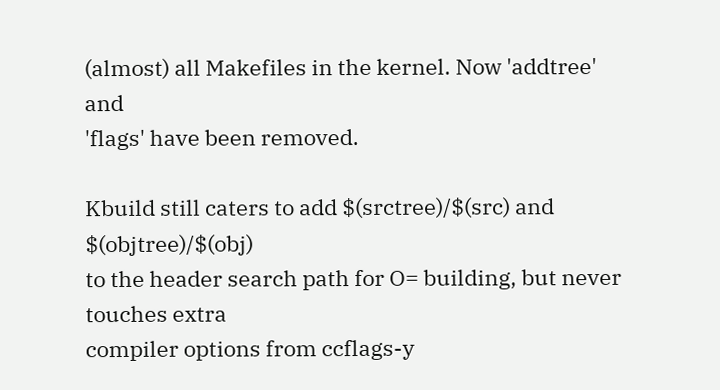(almost) all Makefiles in the kernel. Now 'addtree' and
'flags' have been removed.

Kbuild still caters to add $(srctree)/$(src) and $(objtree)/$(obj)
to the header search path for O= building, but never touches extra
compiler options from ccflags-y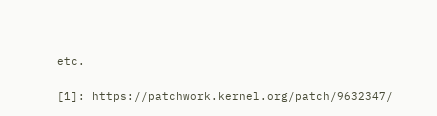etc.

[1]: https://patchwork.kernel.org/patch/9632347/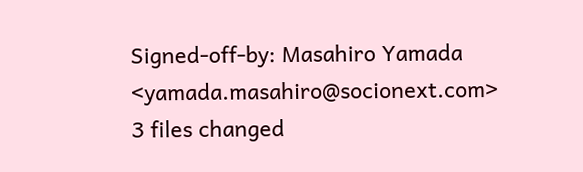Signed-off-by: Masahiro Yamada <yamada.masahiro@socionext.com>
3 files changed